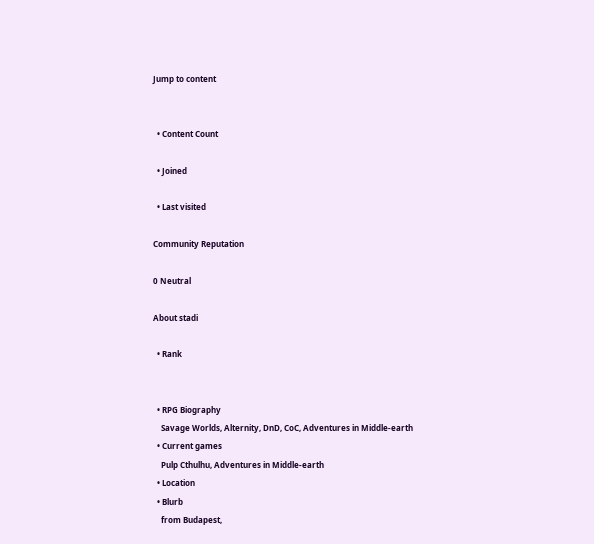Jump to content


  • Content Count

  • Joined

  • Last visited

Community Reputation

0 Neutral

About stadi

  • Rank


  • RPG Biography
    Savage Worlds, Alternity, DnD, CoC, Adventures in Middle-earth
  • Current games
    Pulp Cthulhu, Adventures in Middle-earth
  • Location
  • Blurb
    from Budapest,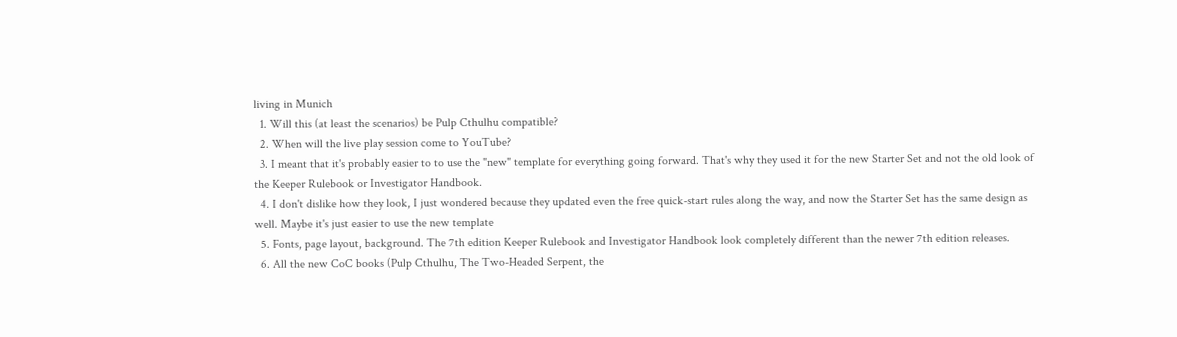living in Munich
  1. Will this (at least the scenarios) be Pulp Cthulhu compatible?
  2. When will the live play session come to YouTube?
  3. I meant that it's probably easier to to use the "new" template for everything going forward. That's why they used it for the new Starter Set and not the old look of the Keeper Rulebook or Investigator Handbook.
  4. I don't dislike how they look, I just wondered because they updated even the free quick-start rules along the way, and now the Starter Set has the same design as well. Maybe it's just easier to use the new template
  5. Fonts, page layout, background. The 7th edition Keeper Rulebook and Investigator Handbook look completely different than the newer 7th edition releases.
  6. All the new CoC books (Pulp Cthulhu, The Two-Headed Serpent, the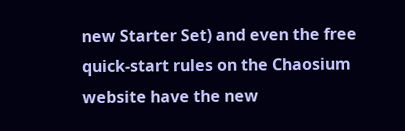new Starter Set) and even the free quick-start rules on the Chaosium website have the new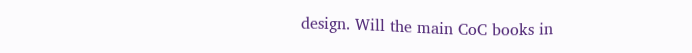design. Will the main CoC books in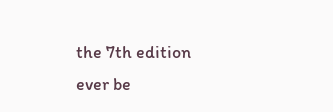the 7th edition ever be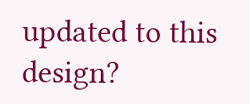updated to this design?